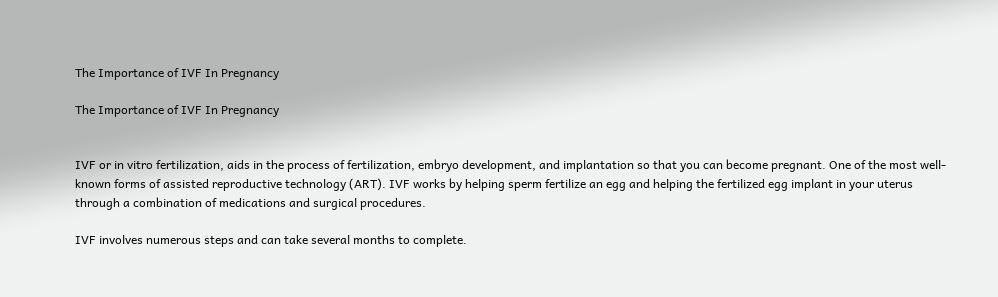The Importance of IVF In Pregnancy

The Importance of IVF In Pregnancy


IVF or in vitro fertilization, aids in the process of fertilization, embryo development, and implantation so that you can become pregnant. One of the most well-known forms of assisted reproductive technology (ART). IVF works by helping sperm fertilize an egg and helping the fertilized egg implant in your uterus through a combination of medications and surgical procedures.

IVF involves numerous steps and can take several months to complete.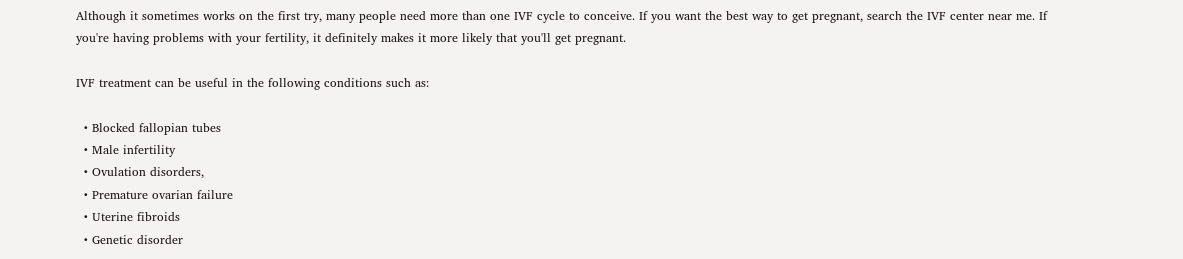Although it sometimes works on the first try, many people need more than one IVF cycle to conceive. If you want the best way to get pregnant, search the IVF center near me. If you're having problems with your fertility, it definitely makes it more likely that you'll get pregnant.

IVF treatment can be useful in the following conditions such as:

  • Blocked fallopian tubes
  • Male infertility
  • Ovulation disorders,
  • Premature ovarian failure
  • Uterine fibroids
  • Genetic disorder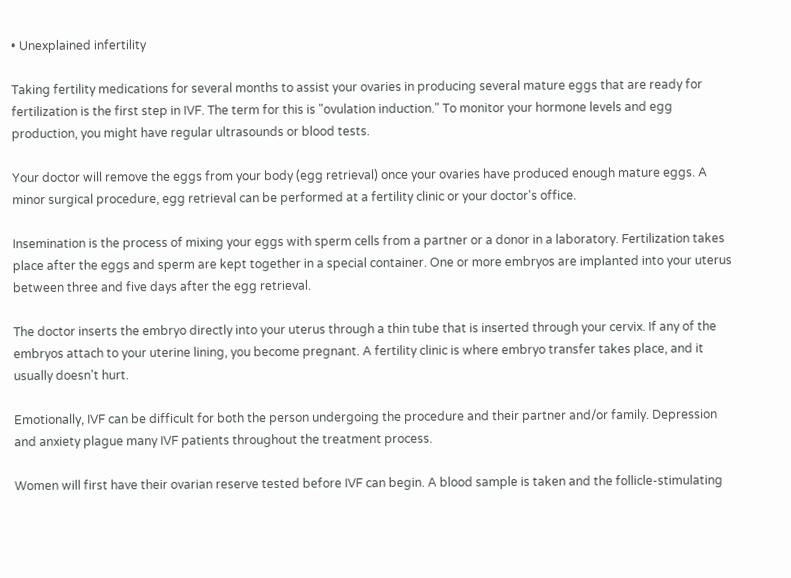• Unexplained infertility

Taking fertility medications for several months to assist your ovaries in producing several mature eggs that are ready for fertilization is the first step in IVF. The term for this is "ovulation induction." To monitor your hormone levels and egg production, you might have regular ultrasounds or blood tests.

Your doctor will remove the eggs from your body (egg retrieval) once your ovaries have produced enough mature eggs. A minor surgical procedure, egg retrieval can be performed at a fertility clinic or your doctor's office.

Insemination is the process of mixing your eggs with sperm cells from a partner or a donor in a laboratory. Fertilization takes place after the eggs and sperm are kept together in a special container. One or more embryos are implanted into your uterus between three and five days after the egg retrieval.

The doctor inserts the embryo directly into your uterus through a thin tube that is inserted through your cervix. If any of the embryos attach to your uterine lining, you become pregnant. A fertility clinic is where embryo transfer takes place, and it usually doesn't hurt.

Emotionally, IVF can be difficult for both the person undergoing the procedure and their partner and/or family. Depression and anxiety plague many IVF patients throughout the treatment process.

Women will first have their ovarian reserve tested before IVF can begin. A blood sample is taken and the follicle-stimulating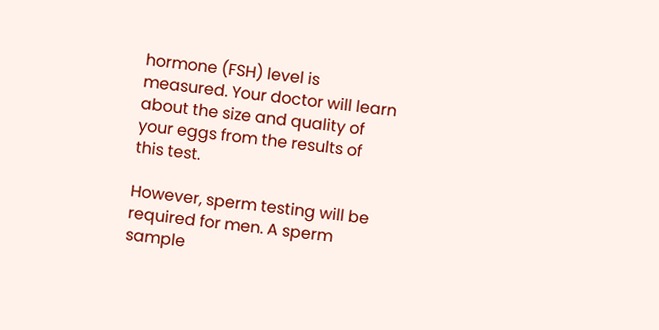hormone (FSH) level is measured. Your doctor will learn about the size and quality of your eggs from the results of this test.

However, sperm testing will be required for men. A sperm sample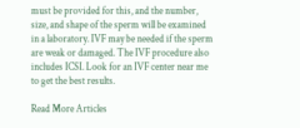must be provided for this, and the number, size, and shape of the sperm will be examined in a laboratory. IVF may be needed if the sperm are weak or damaged. The IVF procedure also includes ICSI. Look for an IVF center near me to get the best results.

Read More Articles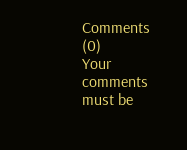Comments (0)
Your comments must be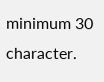minimum 30 character.